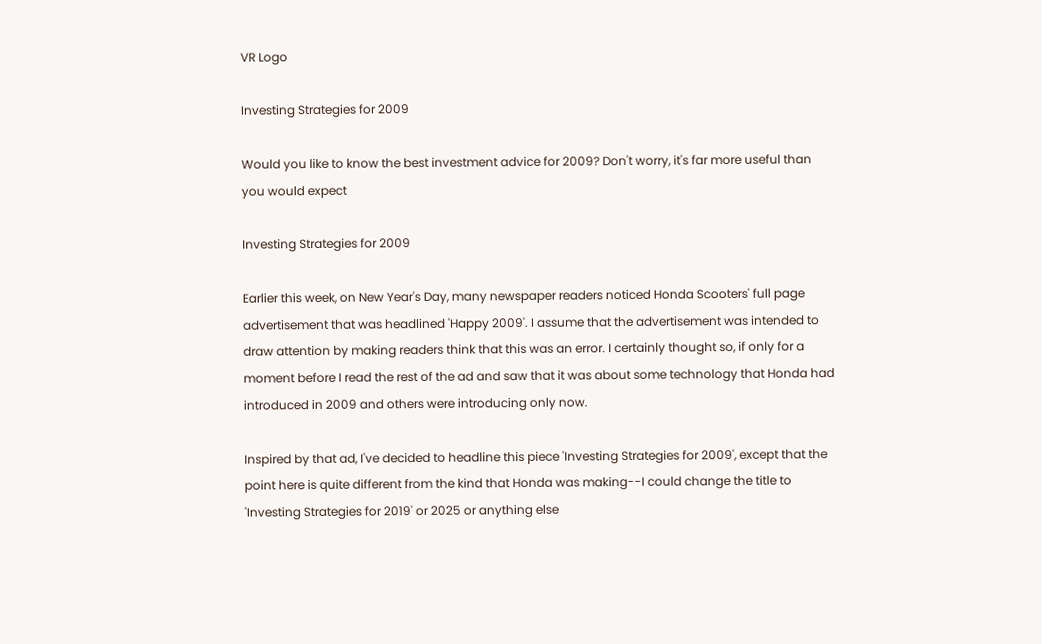VR Logo

Investing Strategies for 2009

Would you like to know the best investment advice for 2009? Don't worry, it's far more useful than you would expect

Investing Strategies for 2009

Earlier this week, on New Year's Day, many newspaper readers noticed Honda Scooters' full page advertisement that was headlined 'Happy 2009'. I assume that the advertisement was intended to draw attention by making readers think that this was an error. I certainly thought so, if only for a moment before I read the rest of the ad and saw that it was about some technology that Honda had introduced in 2009 and others were introducing only now.

Inspired by that ad, I've decided to headline this piece 'Investing Strategies for 2009', except that the point here is quite different from the kind that Honda was making--I could change the title to 'Investing Strategies for 2019' or 2025 or anything else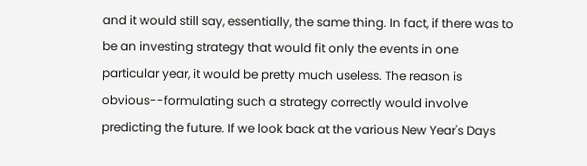and it would still say, essentially, the same thing. In fact, if there was to be an investing strategy that would fit only the events in one particular year, it would be pretty much useless. The reason is obvious--formulating such a strategy correctly would involve predicting the future. If we look back at the various New Year's Days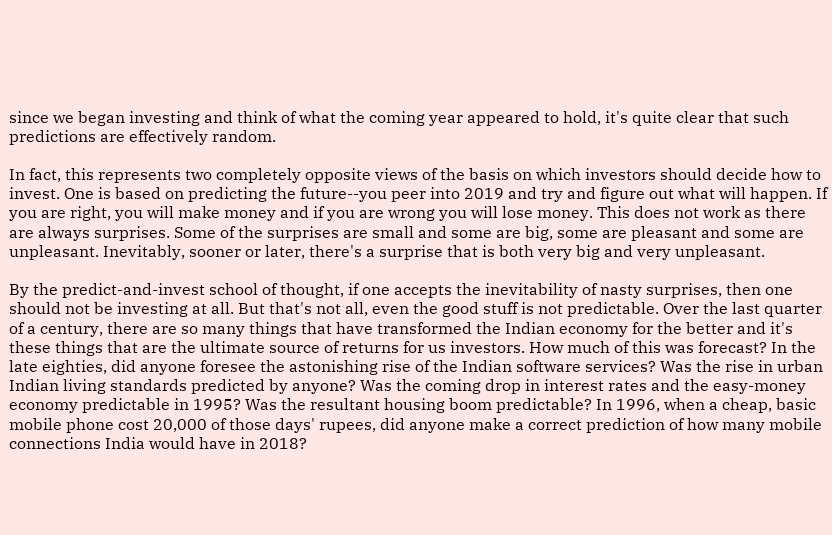since we began investing and think of what the coming year appeared to hold, it's quite clear that such predictions are effectively random.

In fact, this represents two completely opposite views of the basis on which investors should decide how to invest. One is based on predicting the future--you peer into 2019 and try and figure out what will happen. If you are right, you will make money and if you are wrong you will lose money. This does not work as there are always surprises. Some of the surprises are small and some are big, some are pleasant and some are unpleasant. Inevitably, sooner or later, there's a surprise that is both very big and very unpleasant.

By the predict-and-invest school of thought, if one accepts the inevitability of nasty surprises, then one should not be investing at all. But that's not all, even the good stuff is not predictable. Over the last quarter of a century, there are so many things that have transformed the Indian economy for the better and it's these things that are the ultimate source of returns for us investors. How much of this was forecast? In the late eighties, did anyone foresee the astonishing rise of the Indian software services? Was the rise in urban Indian living standards predicted by anyone? Was the coming drop in interest rates and the easy-money economy predictable in 1995? Was the resultant housing boom predictable? In 1996, when a cheap, basic mobile phone cost 20,000 of those days' rupees, did anyone make a correct prediction of how many mobile connections India would have in 2018?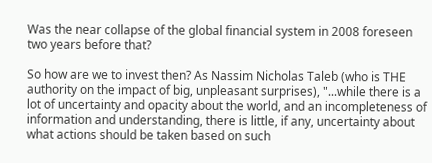Was the near collapse of the global financial system in 2008 foreseen two years before that?

So how are we to invest then? As Nassim Nicholas Taleb (who is THE authority on the impact of big, unpleasant surprises), "...while there is a lot of uncertainty and opacity about the world, and an incompleteness of information and understanding, there is little, if any, uncertainty about what actions should be taken based on such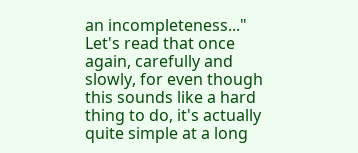an incompleteness..." Let's read that once again, carefully and slowly, for even though this sounds like a hard thing to do, it's actually quite simple at a long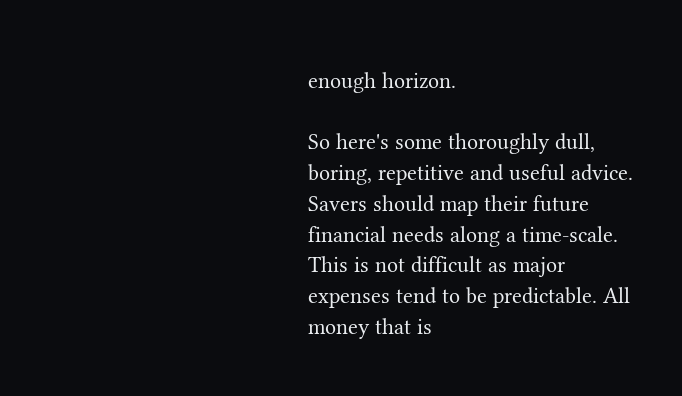enough horizon.

So here's some thoroughly dull, boring, repetitive and useful advice. Savers should map their future financial needs along a time-scale. This is not difficult as major expenses tend to be predictable. All money that is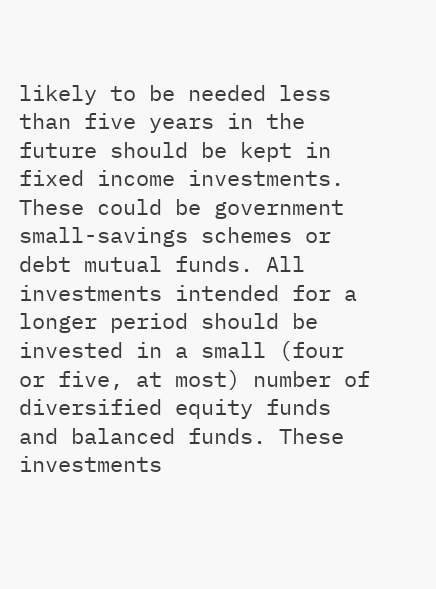likely to be needed less than five years in the future should be kept in fixed income investments. These could be government small-savings schemes or debt mutual funds. All investments intended for a longer period should be invested in a small (four or five, at most) number of diversified equity funds and balanced funds. These investments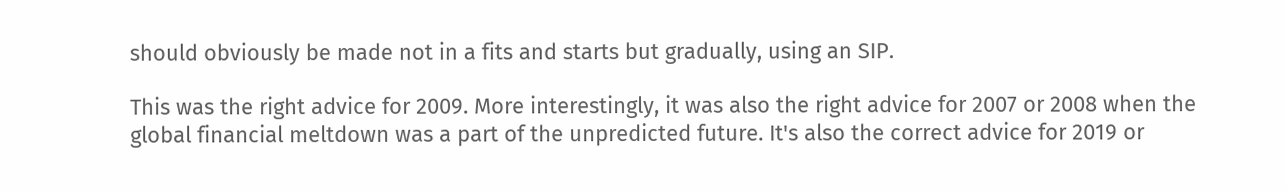should obviously be made not in a fits and starts but gradually, using an SIP.

This was the right advice for 2009. More interestingly, it was also the right advice for 2007 or 2008 when the global financial meltdown was a part of the unpredicted future. It's also the correct advice for 2019 or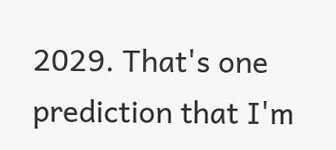2029. That's one prediction that I'm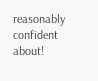reasonably confident about!